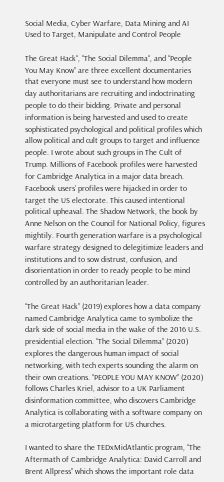Social Media, Cyber Warfare, Data Mining and AI Used to Target, Manipulate and Control People

The Great Hack“, “The Social Dilemma“, and “People You May Know” are three excellent documentaries that everyone must see to understand how modern day authoritarians are recruiting and indoctrinating people to do their bidding. Private and personal information is being harvested and used to create sophisticated psychological and political profiles which allow political and cult groups to target and influence people. I wrote about such groups in The Cult of Trump. Millions of Facebook profiles were harvested for Cambridge Analytica in a major data breach. Facebook users’ profiles were hijacked in order to target the US electorate. This caused intentional political upheaval. The Shadow Network, the book by Anne Nelson on the Council for National Policy, figures mightily. Fourth generation warfare is a psychological warfare strategy designed to delegitimize leaders and institutions and to sow distrust, confusion, and disorientation in order to ready people to be mind controlled by an authoritarian leader.

“The Great Hack” (2019) explores how a data company named Cambridge Analytica came to symbolize the dark side of social media in the wake of the 2016 U.S. presidential election. “The Social Dilemma” (2020) explores the dangerous human impact of social networking, with tech experts sounding the alarm on their own creations. “PEOPLE YOU MAY KNOW” (2020) follows Charles Kriel, advisor to a UK Parliament disinformation committee, who discovers Cambridge Analytica is collaborating with a software company on a microtargeting platform for US churches.

I wanted to share the TEDxMidAtlantic program, “The Aftermath of Cambridge Analytica: David Carroll and Brent Allpress” which shows the important role data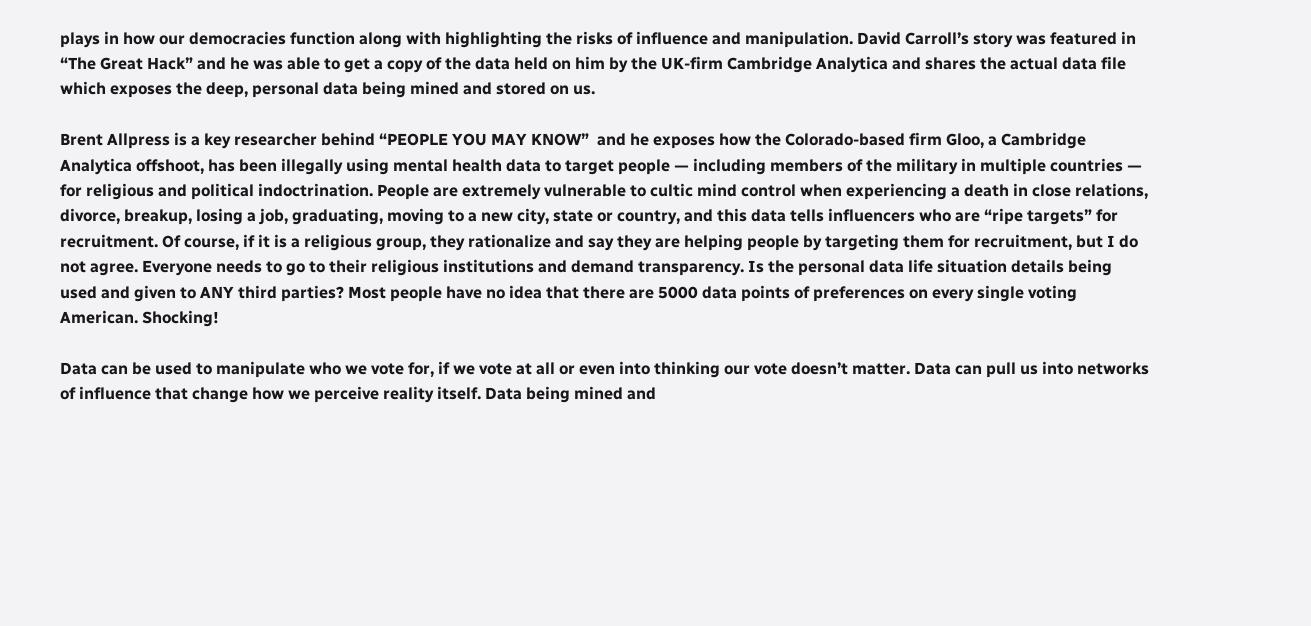plays in how our democracies function along with highlighting the risks of influence and manipulation. David Carroll’s story was featured in “The Great Hack” and he was able to get a copy of the data held on him by the UK-firm Cambridge Analytica and shares the actual data file which exposes the deep, personal data being mined and stored on us.

Brent Allpress is a key researcher behind “PEOPLE YOU MAY KNOW”  and he exposes how the Colorado-based firm Gloo, a Cambridge Analytica offshoot, has been illegally using mental health data to target people — including members of the military in multiple countries — for religious and political indoctrination. People are extremely vulnerable to cultic mind control when experiencing a death in close relations, divorce, breakup, losing a job, graduating, moving to a new city, state or country, and this data tells influencers who are “ripe targets” for recruitment. Of course, if it is a religious group, they rationalize and say they are helping people by targeting them for recruitment, but I do not agree. Everyone needs to go to their religious institutions and demand transparency. Is the personal data life situation details being used and given to ANY third parties? Most people have no idea that there are 5000 data points of preferences on every single voting American. Shocking!

Data can be used to manipulate who we vote for, if we vote at all or even into thinking our vote doesn’t matter. Data can pull us into networks of influence that change how we perceive reality itself. Data being mined and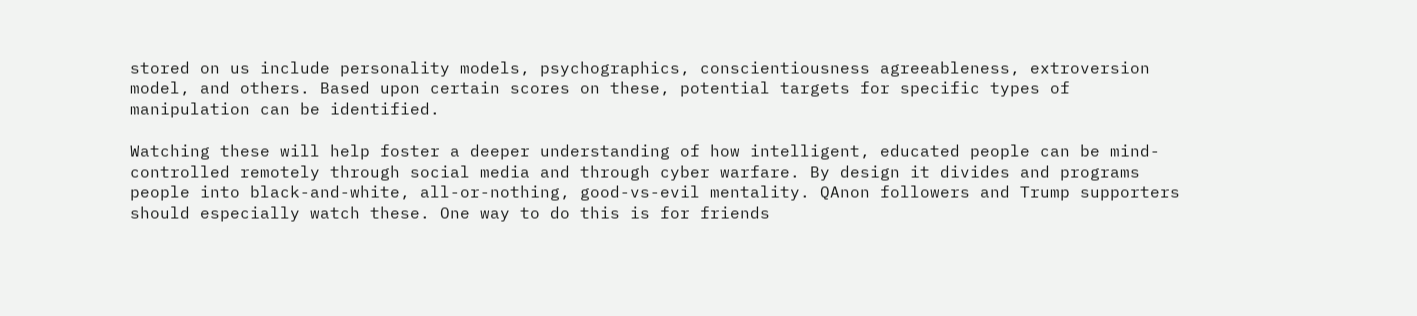stored on us include personality models, psychographics, conscientiousness agreeableness, extroversion model, and others. Based upon certain scores on these, potential targets for specific types of manipulation can be identified.

Watching these will help foster a deeper understanding of how intelligent, educated people can be mind-controlled remotely through social media and through cyber warfare. By design it divides and programs people into black-and-white, all-or-nothing, good-vs-evil mentality. QAnon followers and Trump supporters should especially watch these. One way to do this is for friends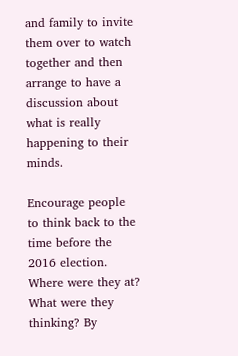and family to invite them over to watch together and then arrange to have a discussion about what is really happening to their minds.

Encourage people to think back to the time before the 2016 election. Where were they at? What were they thinking? By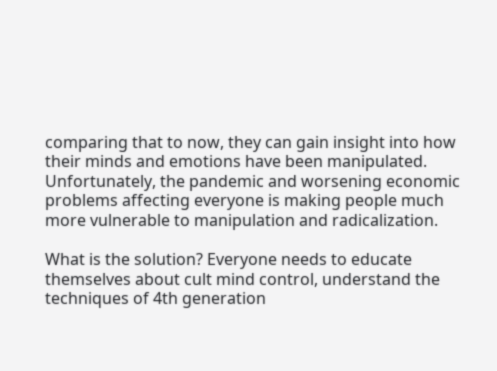comparing that to now, they can gain insight into how their minds and emotions have been manipulated. Unfortunately, the pandemic and worsening economic problems affecting everyone is making people much more vulnerable to manipulation and radicalization.

What is the solution? Everyone needs to educate themselves about cult mind control, understand the techniques of 4th generation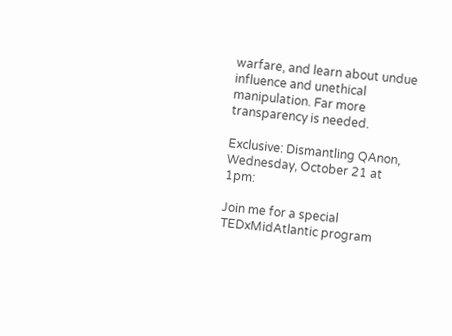warfare, and learn about undue influence and unethical manipulation. Far more transparency is needed.

Exclusive: Dismantling QAnon, Wednesday, October 21 at 1pm:

Join me for a special TEDxMidAtlantic program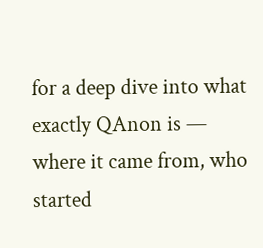for a deep dive into what exactly QAnon is — where it came from, who started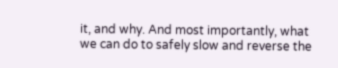it, and why. And most importantly, what we can do to safely slow and reverse the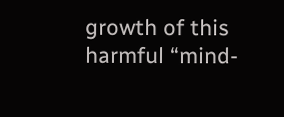growth of this harmful “mind-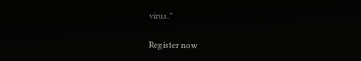virus.”

Register now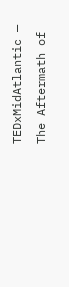TEDxMidAtlantic — The Aftermath of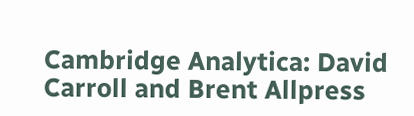Cambridge Analytica: David Carroll and Brent Allpress